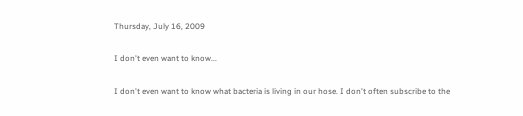Thursday, July 16, 2009

I don't even want to know...

I don't even want to know what bacteria is living in our hose. I don't often subscribe to the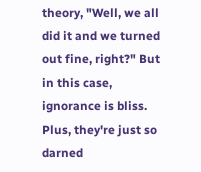theory, "Well, we all did it and we turned out fine, right?" But in this case, ignorance is bliss. Plus, they're just so darned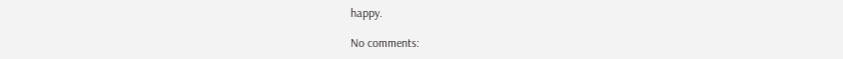happy.

No comments: